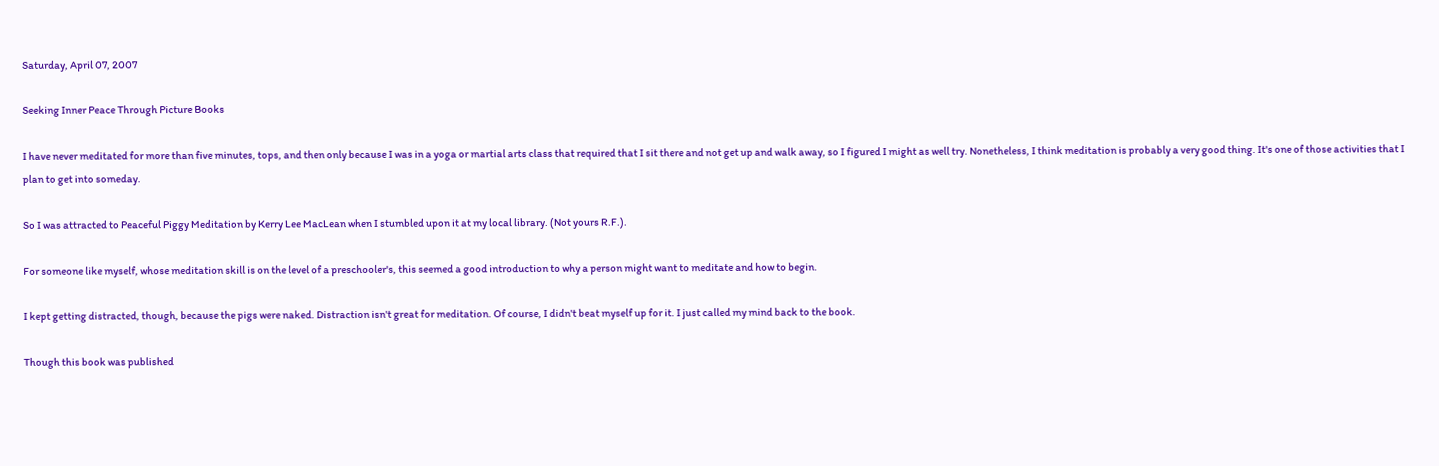Saturday, April 07, 2007

Seeking Inner Peace Through Picture Books

I have never meditated for more than five minutes, tops, and then only because I was in a yoga or martial arts class that required that I sit there and not get up and walk away, so I figured I might as well try. Nonetheless, I think meditation is probably a very good thing. It's one of those activities that I plan to get into someday.

So I was attracted to Peaceful Piggy Meditation by Kerry Lee MacLean when I stumbled upon it at my local library. (Not yours R.F.).

For someone like myself, whose meditation skill is on the level of a preschooler's, this seemed a good introduction to why a person might want to meditate and how to begin.

I kept getting distracted, though, because the pigs were naked. Distraction isn't great for meditation. Of course, I didn't beat myself up for it. I just called my mind back to the book.

Though this book was published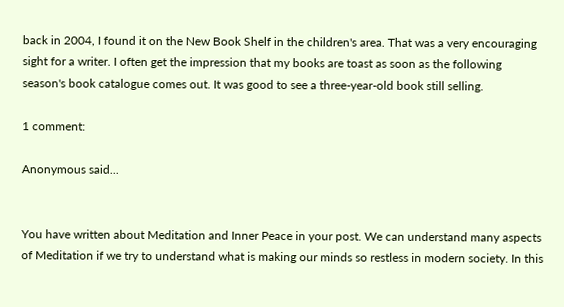back in 2004, I found it on the New Book Shelf in the children's area. That was a very encouraging sight for a writer. I often get the impression that my books are toast as soon as the following season's book catalogue comes out. It was good to see a three-year-old book still selling.

1 comment:

Anonymous said...


You have written about Meditation and Inner Peace in your post. We can understand many aspects of Meditation if we try to understand what is making our minds so restless in modern society. In this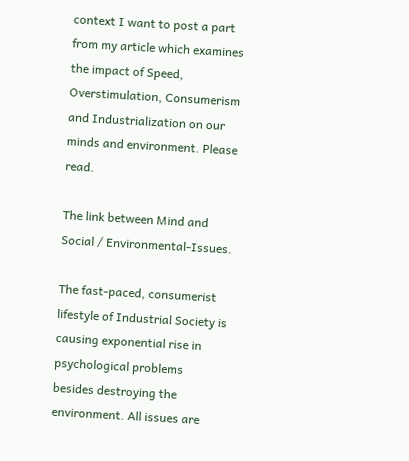context I want to post a part from my article which examines the impact of Speed, Overstimulation, Consumerism and Industrialization on our minds and environment. Please read.

The link between Mind and Social / Environmental-Issues.

The fast-paced, consumerist lifestyle of Industrial Society is causing exponential rise in psychological problems besides destroying the environment. All issues are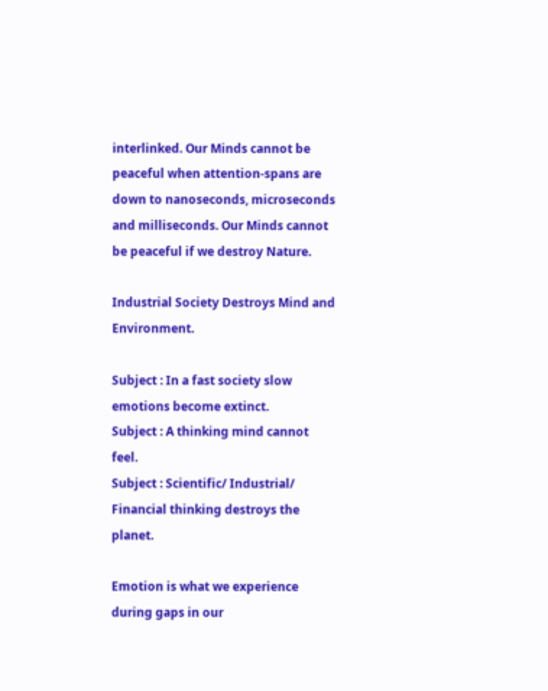interlinked. Our Minds cannot be peaceful when attention-spans are down to nanoseconds, microseconds and milliseconds. Our Minds cannot be peaceful if we destroy Nature.

Industrial Society Destroys Mind and Environment.

Subject : In a fast society slow emotions become extinct.
Subject : A thinking mind cannot feel.
Subject : Scientific/ Industrial/ Financial thinking destroys the planet.

Emotion is what we experience during gaps in our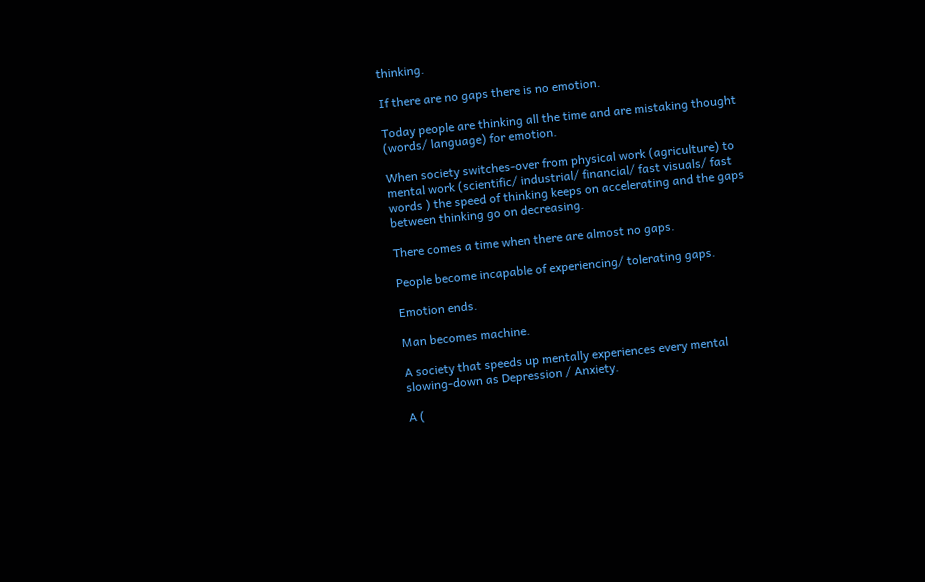thinking.

If there are no gaps there is no emotion.

Today people are thinking all the time and are mistaking thought (words/ language) for emotion.

When society switches-over from physical work (agriculture) to mental work (scientific/ industrial/ financial/ fast visuals/ fast words ) the speed of thinking keeps on accelerating and the gaps between thinking go on decreasing.

There comes a time when there are almost no gaps.

People become incapable of experiencing/ tolerating gaps.

Emotion ends.

Man becomes machine.

A society that speeds up mentally experiences every mental slowing-down as Depression / Anxiety.

A (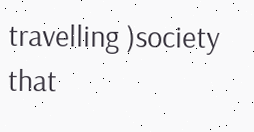travelling )society that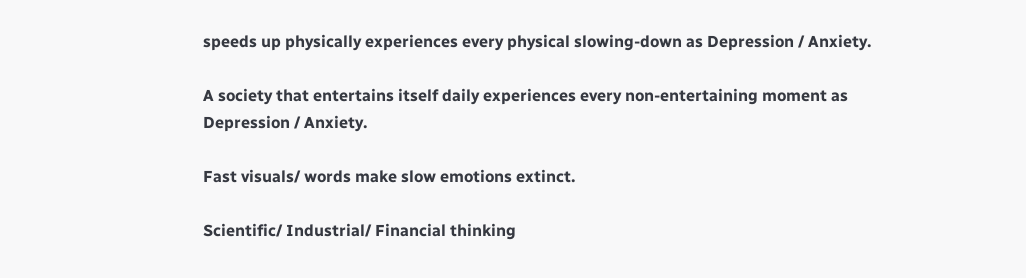speeds up physically experiences every physical slowing-down as Depression / Anxiety.

A society that entertains itself daily experiences every non-entertaining moment as Depression / Anxiety.

Fast visuals/ words make slow emotions extinct.

Scientific/ Industrial/ Financial thinking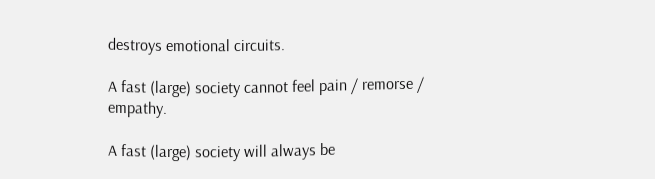destroys emotional circuits.

A fast (large) society cannot feel pain / remorse / empathy.

A fast (large) society will always be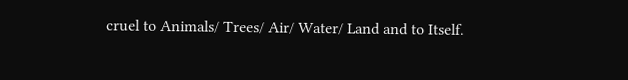cruel to Animals/ Trees/ Air/ Water/ Land and to Itself.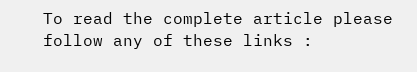To read the complete article please follow any of these links :